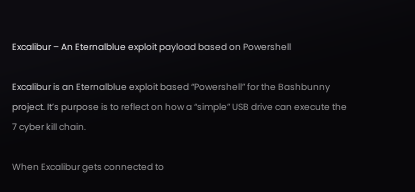Excalibur – An Eternalblue exploit payload based on Powershell

Excalibur is an Eternalblue exploit based “Powershell” for the Bashbunny project. It’s purpose is to reflect on how a “simple” USB drive can execute the 7 cyber kill chain.

When Excalibur gets connected to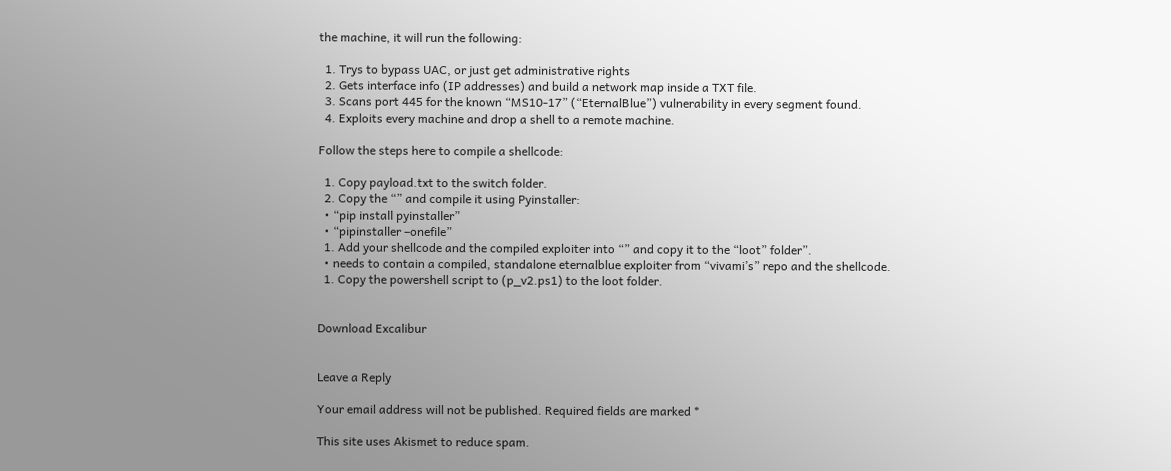the machine, it will run the following:

  1. Trys to bypass UAC, or just get administrative rights
  2. Gets interface info (IP addresses) and build a network map inside a TXT file.
  3. Scans port 445 for the known “MS10-17” (“EternalBlue”) vulnerability in every segment found.
  4. Exploits every machine and drop a shell to a remote machine.

Follow the steps here to compile a shellcode:

  1. Copy payload.txt to the switch folder.
  2. Copy the “” and compile it using Pyinstaller:
  • “pip install pyinstaller”
  • “pipinstaller –onefile”
  1. Add your shellcode and the compiled exploiter into “” and copy it to the “loot” folder”.
  • needs to contain a compiled, standalone eternalblue exploiter from “vivami’s” repo and the shellcode.
  1. Copy the powershell script to (p_v2.ps1) to the loot folder.


Download Excalibur


Leave a Reply

Your email address will not be published. Required fields are marked *

This site uses Akismet to reduce spam.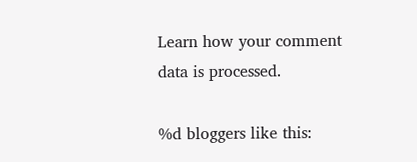Learn how your comment data is processed.

%d bloggers like this: